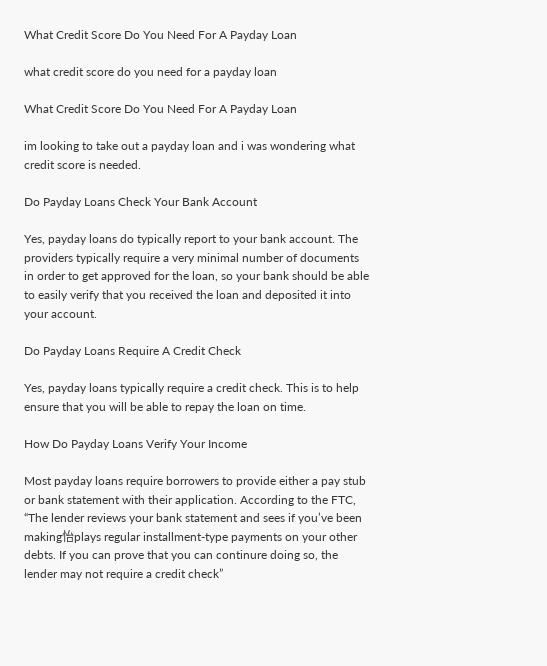What Credit Score Do You Need For A Payday Loan

what credit score do you need for a payday loan

What Credit Score Do You Need For A Payday Loan

im looking to take out a payday loan and i was wondering what credit score is needed.

Do Payday Loans Check Your Bank Account

Yes, payday loans do typically report to your bank account. The providers typically require a very minimal number of documents in order to get approved for the loan, so your bank should be able to easily verify that you received the loan and deposited it into your account.

Do Payday Loans Require A Credit Check

Yes, payday loans typically require a credit check. This is to help ensure that you will be able to repay the loan on time.

How Do Payday Loans Verify Your Income

Most payday loans require borrowers to provide either a pay stub or bank statement with their application. According to the FTC, “The lender reviews your bank statement and sees if you’ve been making怡plays regular installment-type payments on your other debts. If you can prove that you can continure doing so, the lender may not require a credit check”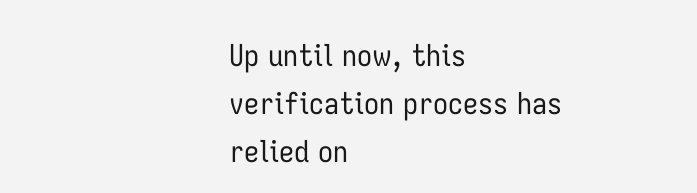Up until now, this verification process has relied on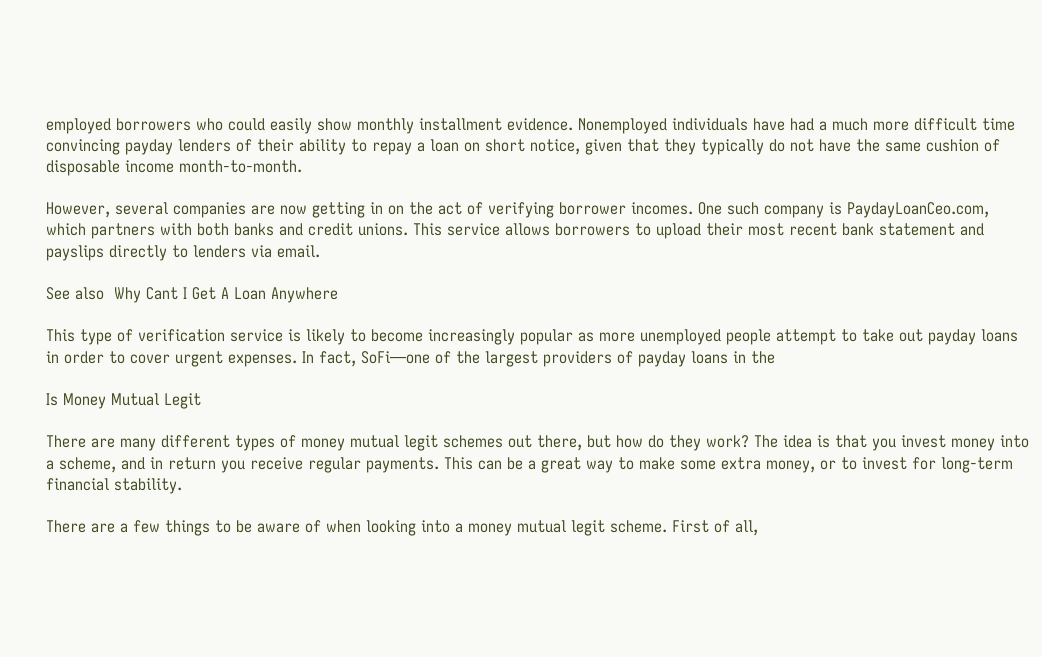employed borrowers who could easily show monthly installment evidence. Nonemployed individuals have had a much more difficult time convincing payday lenders of their ability to repay a loan on short notice, given that they typically do not have the same cushion of disposable income month-to-month.

However, several companies are now getting in on the act of verifying borrower incomes. One such company is PaydayLoanCeo.com, which partners with both banks and credit unions. This service allows borrowers to upload their most recent bank statement and payslips directly to lenders via email.

See also  Why Cant I Get A Loan Anywhere

This type of verification service is likely to become increasingly popular as more unemployed people attempt to take out payday loans in order to cover urgent expenses. In fact, SoFi—one of the largest providers of payday loans in the

Is Money Mutual Legit

There are many different types of money mutual legit schemes out there, but how do they work? The idea is that you invest money into a scheme, and in return you receive regular payments. This can be a great way to make some extra money, or to invest for long-term financial stability.

There are a few things to be aware of when looking into a money mutual legit scheme. First of all,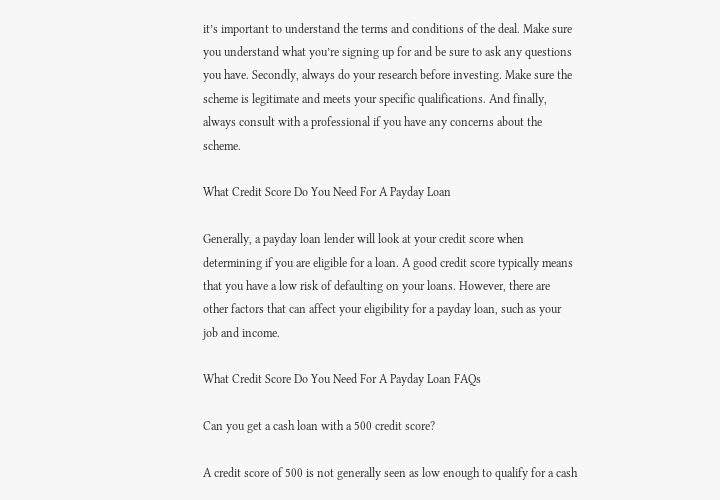it’s important to understand the terms and conditions of the deal. Make sure you understand what you’re signing up for and be sure to ask any questions you have. Secondly, always do your research before investing. Make sure the scheme is legitimate and meets your specific qualifications. And finally, always consult with a professional if you have any concerns about the scheme.

What Credit Score Do You Need For A Payday Loan

Generally, a payday loan lender will look at your credit score when determining if you are eligible for a loan. A good credit score typically means that you have a low risk of defaulting on your loans. However, there are other factors that can affect your eligibility for a payday loan, such as your job and income.

What Credit Score Do You Need For A Payday Loan FAQs

Can you get a cash loan with a 500 credit score?

A credit score of 500 is not generally seen as low enough to qualify for a cash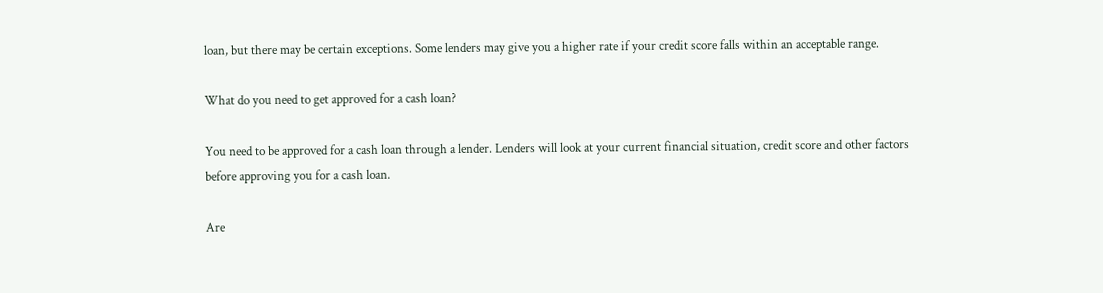loan, but there may be certain exceptions. Some lenders may give you a higher rate if your credit score falls within an acceptable range.

What do you need to get approved for a cash loan?

You need to be approved for a cash loan through a lender. Lenders will look at your current financial situation, credit score and other factors before approving you for a cash loan.

Are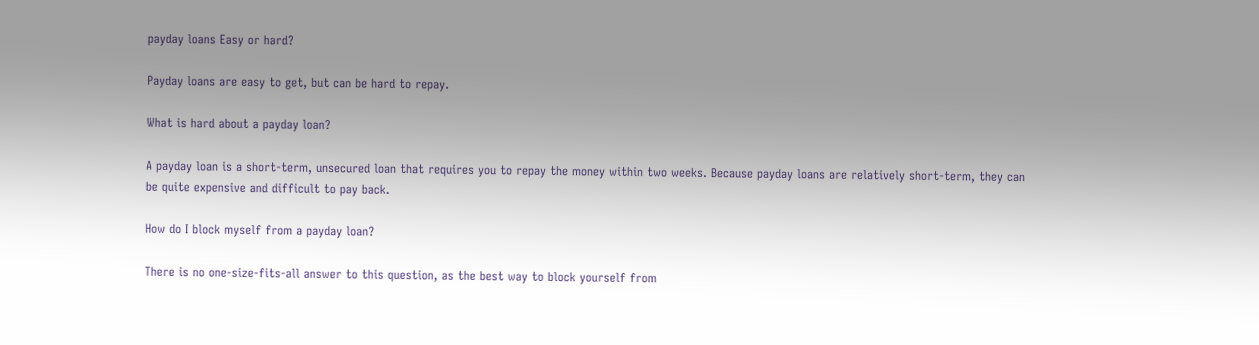payday loans Easy or hard?

Payday loans are easy to get, but can be hard to repay.

What is hard about a payday loan?

A payday loan is a short-term, unsecured loan that requires you to repay the money within two weeks. Because payday loans are relatively short-term, they can be quite expensive and difficult to pay back.

How do I block myself from a payday loan?

There is no one-size-fits-all answer to this question, as the best way to block yourself from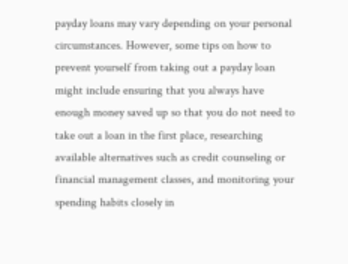payday loans may vary depending on your personal circumstances. However, some tips on how to prevent yourself from taking out a payday loan might include ensuring that you always have enough money saved up so that you do not need to take out a loan in the first place, researching available alternatives such as credit counseling or financial management classes, and monitoring your spending habits closely in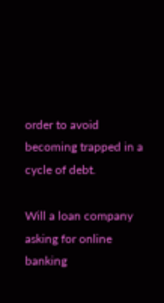order to avoid becoming trapped in a cycle of debt.

Will a loan company asking for online banking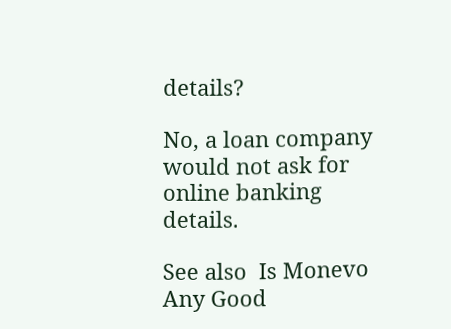details?

No, a loan company would not ask for online banking details.

See also  Is Monevo Any Good